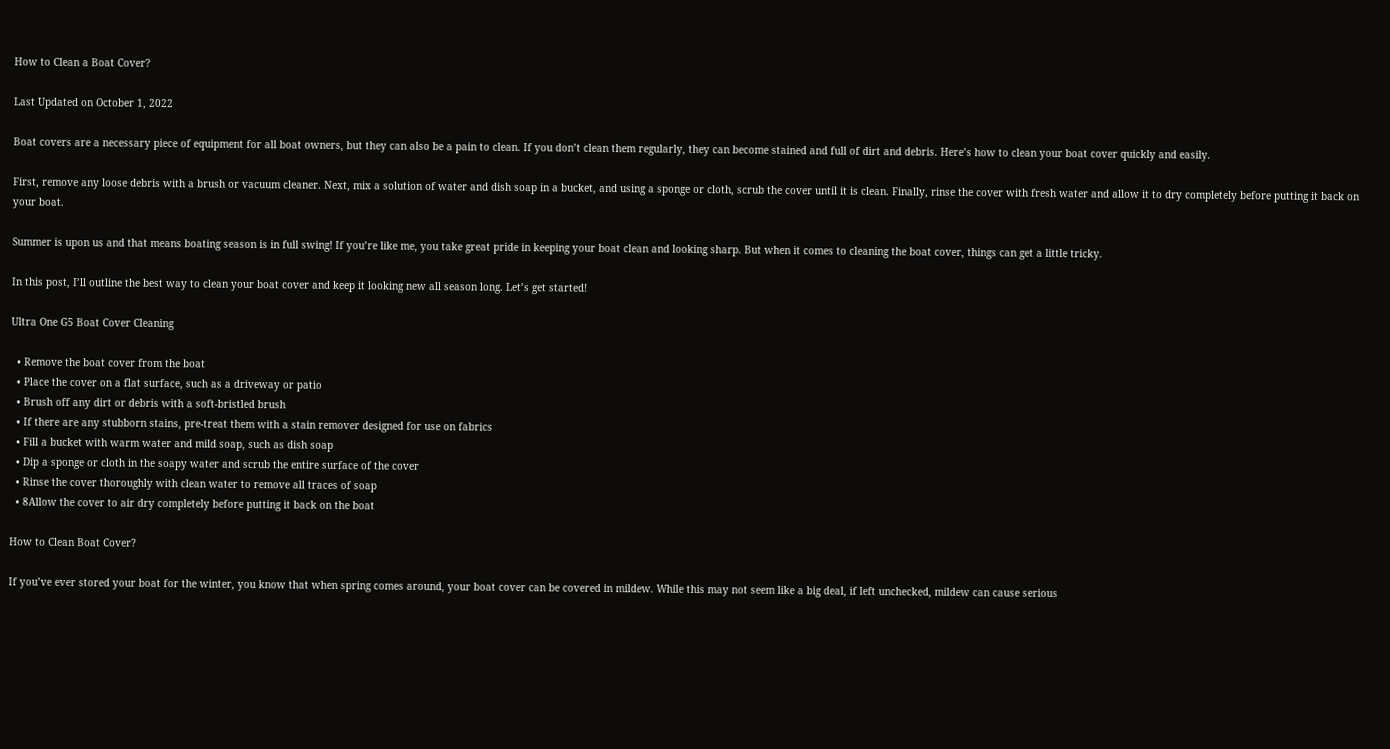How to Clean a Boat Cover?

Last Updated on October 1, 2022

Boat covers are a necessary piece of equipment for all boat owners, but they can also be a pain to clean. If you don’t clean them regularly, they can become stained and full of dirt and debris. Here’s how to clean your boat cover quickly and easily.

First, remove any loose debris with a brush or vacuum cleaner. Next, mix a solution of water and dish soap in a bucket, and using a sponge or cloth, scrub the cover until it is clean. Finally, rinse the cover with fresh water and allow it to dry completely before putting it back on your boat.

Summer is upon us and that means boating season is in full swing! If you’re like me, you take great pride in keeping your boat clean and looking sharp. But when it comes to cleaning the boat cover, things can get a little tricky.

In this post, I’ll outline the best way to clean your boat cover and keep it looking new all season long. Let’s get started!

Ultra One G5 Boat Cover Cleaning

  • Remove the boat cover from the boat
  • Place the cover on a flat surface, such as a driveway or patio
  • Brush off any dirt or debris with a soft-bristled brush
  • If there are any stubborn stains, pre-treat them with a stain remover designed for use on fabrics
  • Fill a bucket with warm water and mild soap, such as dish soap
  • Dip a sponge or cloth in the soapy water and scrub the entire surface of the cover
  • Rinse the cover thoroughly with clean water to remove all traces of soap
  • 8Allow the cover to air dry completely before putting it back on the boat

How to Clean Boat Cover?

If you’ve ever stored your boat for the winter, you know that when spring comes around, your boat cover can be covered in mildew. While this may not seem like a big deal, if left unchecked, mildew can cause serious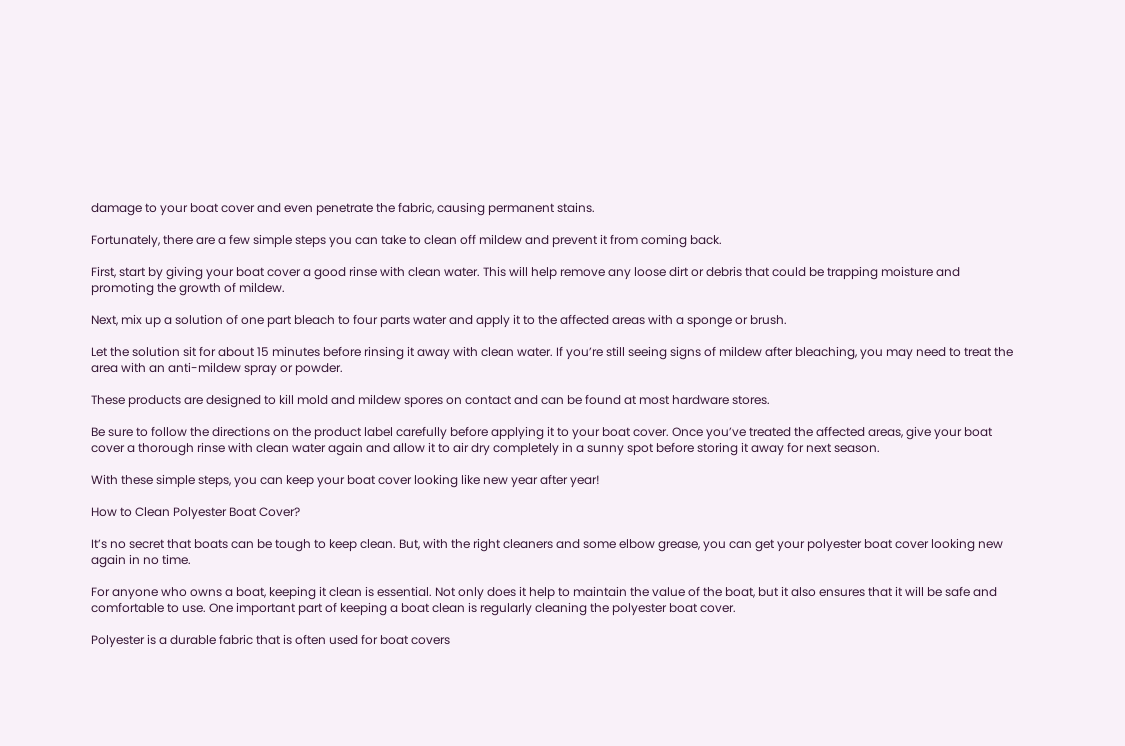damage to your boat cover and even penetrate the fabric, causing permanent stains.

Fortunately, there are a few simple steps you can take to clean off mildew and prevent it from coming back.

First, start by giving your boat cover a good rinse with clean water. This will help remove any loose dirt or debris that could be trapping moisture and promoting the growth of mildew.

Next, mix up a solution of one part bleach to four parts water and apply it to the affected areas with a sponge or brush.

Let the solution sit for about 15 minutes before rinsing it away with clean water. If you’re still seeing signs of mildew after bleaching, you may need to treat the area with an anti-mildew spray or powder.

These products are designed to kill mold and mildew spores on contact and can be found at most hardware stores.

Be sure to follow the directions on the product label carefully before applying it to your boat cover. Once you’ve treated the affected areas, give your boat cover a thorough rinse with clean water again and allow it to air dry completely in a sunny spot before storing it away for next season.

With these simple steps, you can keep your boat cover looking like new year after year!

How to Clean Polyester Boat Cover?

It’s no secret that boats can be tough to keep clean. But, with the right cleaners and some elbow grease, you can get your polyester boat cover looking new again in no time.

For anyone who owns a boat, keeping it clean is essential. Not only does it help to maintain the value of the boat, but it also ensures that it will be safe and comfortable to use. One important part of keeping a boat clean is regularly cleaning the polyester boat cover.

Polyester is a durable fabric that is often used for boat covers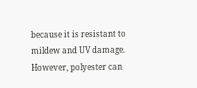because it is resistant to mildew and UV damage. However, polyester can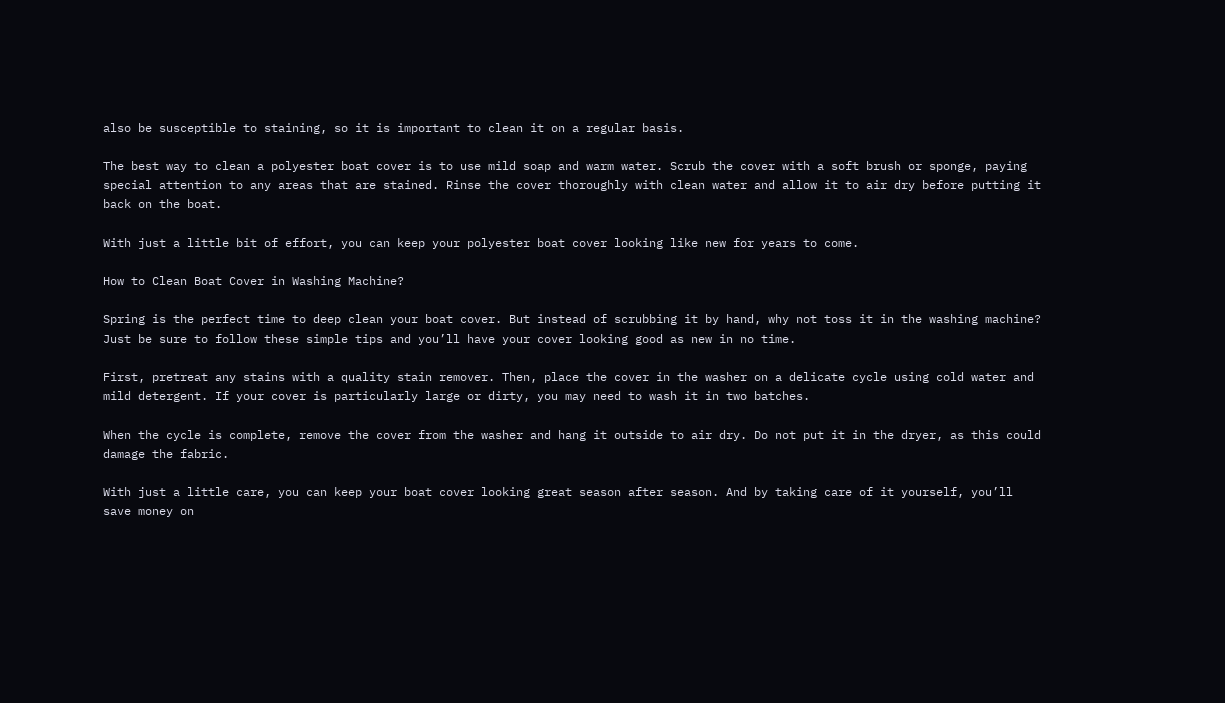also be susceptible to staining, so it is important to clean it on a regular basis.

The best way to clean a polyester boat cover is to use mild soap and warm water. Scrub the cover with a soft brush or sponge, paying special attention to any areas that are stained. Rinse the cover thoroughly with clean water and allow it to air dry before putting it back on the boat.

With just a little bit of effort, you can keep your polyester boat cover looking like new for years to come.

How to Clean Boat Cover in Washing Machine?

Spring is the perfect time to deep clean your boat cover. But instead of scrubbing it by hand, why not toss it in the washing machine? Just be sure to follow these simple tips and you’ll have your cover looking good as new in no time.

First, pretreat any stains with a quality stain remover. Then, place the cover in the washer on a delicate cycle using cold water and mild detergent. If your cover is particularly large or dirty, you may need to wash it in two batches.

When the cycle is complete, remove the cover from the washer and hang it outside to air dry. Do not put it in the dryer, as this could damage the fabric.

With just a little care, you can keep your boat cover looking great season after season. And by taking care of it yourself, you’ll save money on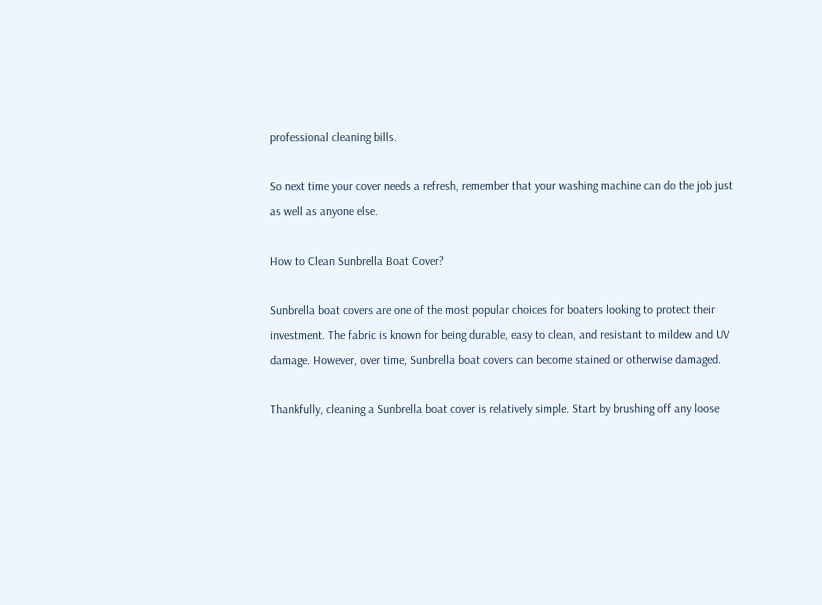professional cleaning bills.

So next time your cover needs a refresh, remember that your washing machine can do the job just as well as anyone else.

How to Clean Sunbrella Boat Cover?

Sunbrella boat covers are one of the most popular choices for boaters looking to protect their investment. The fabric is known for being durable, easy to clean, and resistant to mildew and UV damage. However, over time, Sunbrella boat covers can become stained or otherwise damaged.

Thankfully, cleaning a Sunbrella boat cover is relatively simple. Start by brushing off any loose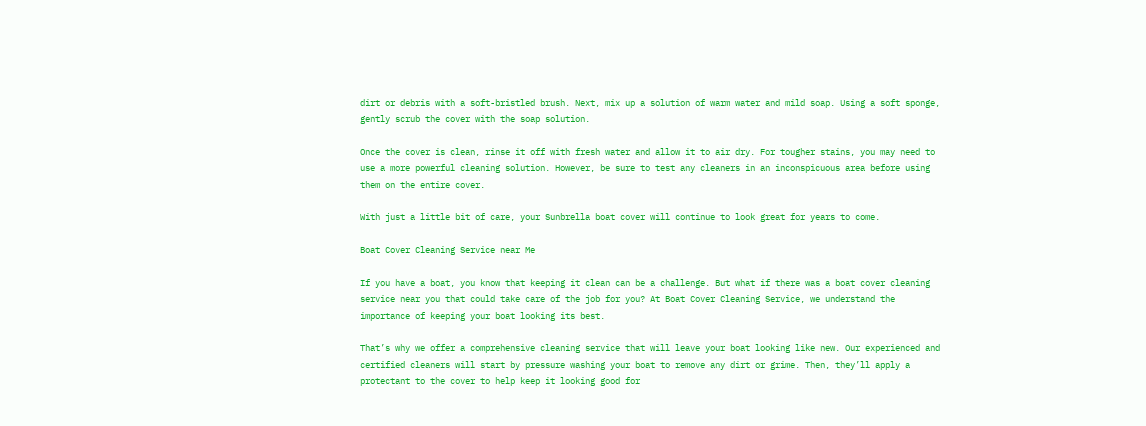dirt or debris with a soft-bristled brush. Next, mix up a solution of warm water and mild soap. Using a soft sponge, gently scrub the cover with the soap solution.

Once the cover is clean, rinse it off with fresh water and allow it to air dry. For tougher stains, you may need to use a more powerful cleaning solution. However, be sure to test any cleaners in an inconspicuous area before using them on the entire cover.

With just a little bit of care, your Sunbrella boat cover will continue to look great for years to come.

Boat Cover Cleaning Service near Me

If you have a boat, you know that keeping it clean can be a challenge. But what if there was a boat cover cleaning service near you that could take care of the job for you? At Boat Cover Cleaning Service, we understand the importance of keeping your boat looking its best.

That’s why we offer a comprehensive cleaning service that will leave your boat looking like new. Our experienced and certified cleaners will start by pressure washing your boat to remove any dirt or grime. Then, they’ll apply a protectant to the cover to help keep it looking good for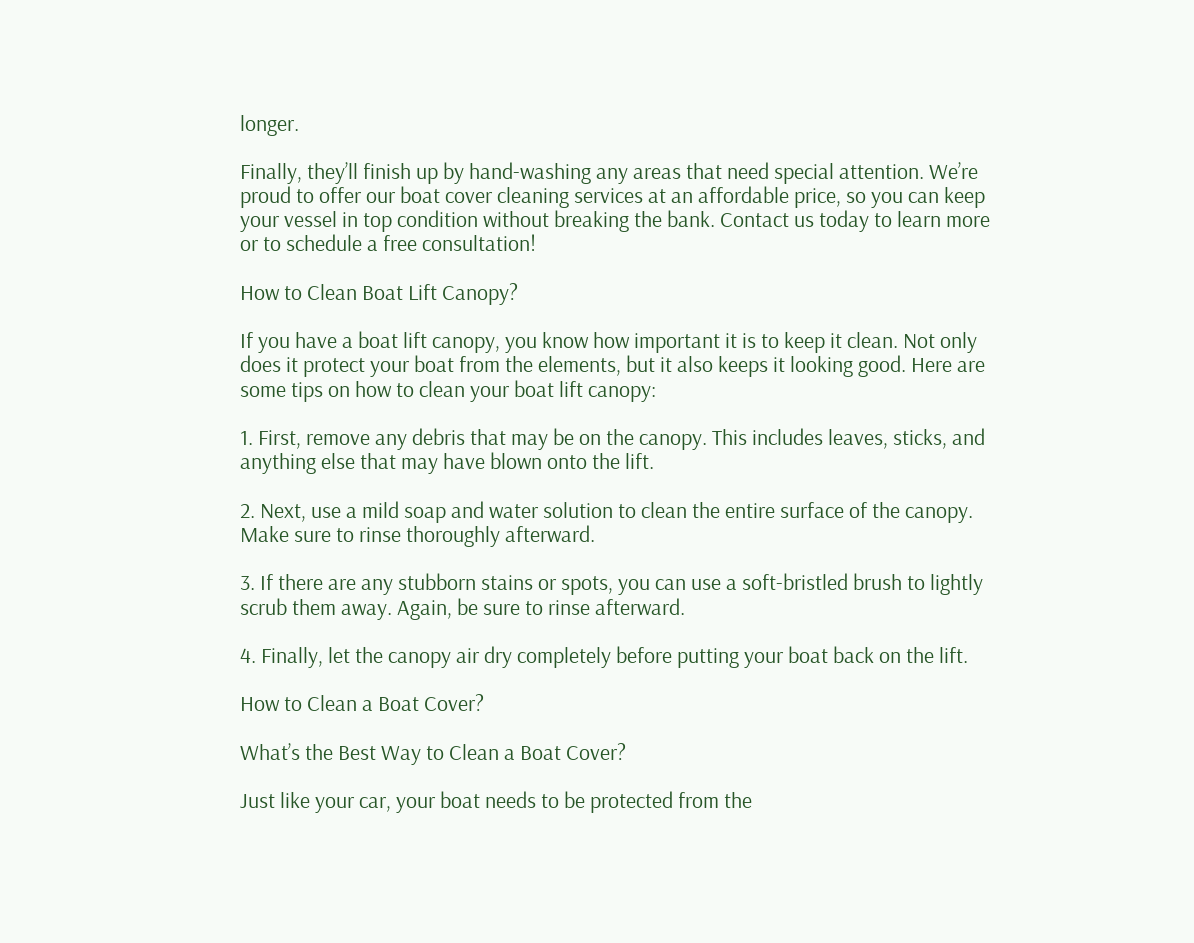longer.

Finally, they’ll finish up by hand-washing any areas that need special attention. We’re proud to offer our boat cover cleaning services at an affordable price, so you can keep your vessel in top condition without breaking the bank. Contact us today to learn more or to schedule a free consultation!

How to Clean Boat Lift Canopy?

If you have a boat lift canopy, you know how important it is to keep it clean. Not only does it protect your boat from the elements, but it also keeps it looking good. Here are some tips on how to clean your boat lift canopy:

1. First, remove any debris that may be on the canopy. This includes leaves, sticks, and anything else that may have blown onto the lift.

2. Next, use a mild soap and water solution to clean the entire surface of the canopy. Make sure to rinse thoroughly afterward.

3. If there are any stubborn stains or spots, you can use a soft-bristled brush to lightly scrub them away. Again, be sure to rinse afterward.

4. Finally, let the canopy air dry completely before putting your boat back on the lift.

How to Clean a Boat Cover?

What’s the Best Way to Clean a Boat Cover?

Just like your car, your boat needs to be protected from the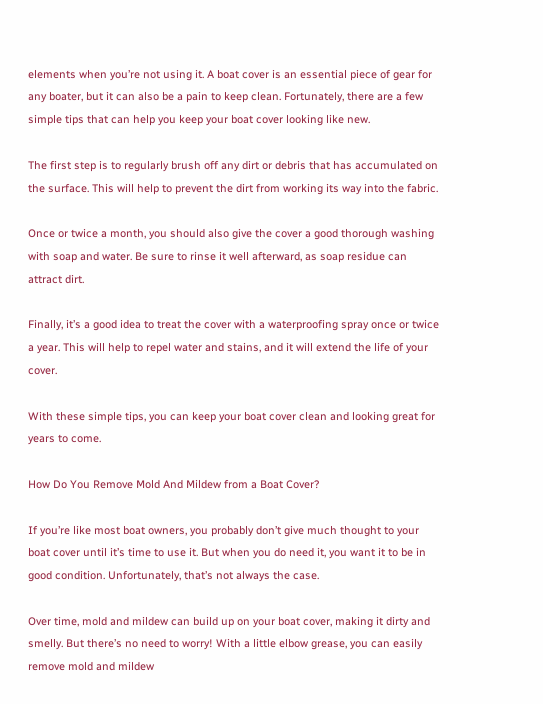elements when you’re not using it. A boat cover is an essential piece of gear for any boater, but it can also be a pain to keep clean. Fortunately, there are a few simple tips that can help you keep your boat cover looking like new.

The first step is to regularly brush off any dirt or debris that has accumulated on the surface. This will help to prevent the dirt from working its way into the fabric.

Once or twice a month, you should also give the cover a good thorough washing with soap and water. Be sure to rinse it well afterward, as soap residue can attract dirt.

Finally, it’s a good idea to treat the cover with a waterproofing spray once or twice a year. This will help to repel water and stains, and it will extend the life of your cover.

With these simple tips, you can keep your boat cover clean and looking great for years to come.

How Do You Remove Mold And Mildew from a Boat Cover?

If you’re like most boat owners, you probably don’t give much thought to your boat cover until it’s time to use it. But when you do need it, you want it to be in good condition. Unfortunately, that’s not always the case.

Over time, mold and mildew can build up on your boat cover, making it dirty and smelly. But there’s no need to worry! With a little elbow grease, you can easily remove mold and mildew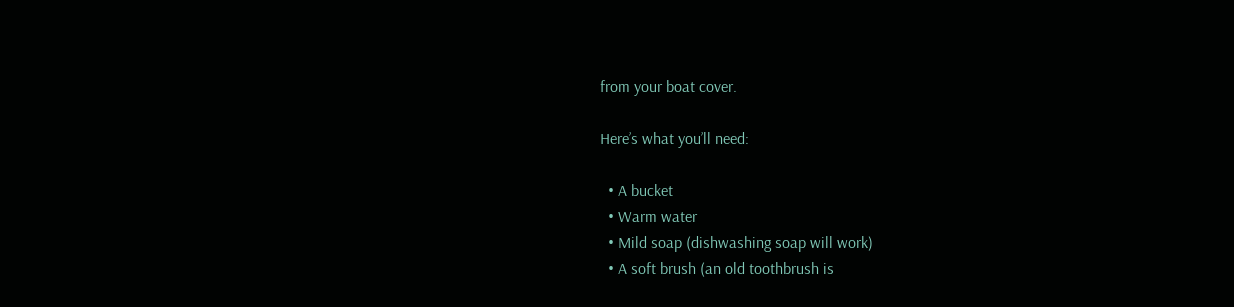from your boat cover.

Here’s what you’ll need:

  • A bucket
  • Warm water
  • Mild soap (dishwashing soap will work)
  • A soft brush (an old toothbrush is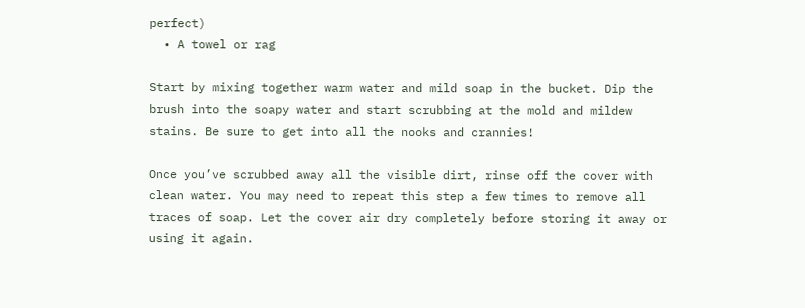perfect)
  • A towel or rag

Start by mixing together warm water and mild soap in the bucket. Dip the brush into the soapy water and start scrubbing at the mold and mildew stains. Be sure to get into all the nooks and crannies!

Once you’ve scrubbed away all the visible dirt, rinse off the cover with clean water. You may need to repeat this step a few times to remove all traces of soap. Let the cover air dry completely before storing it away or using it again.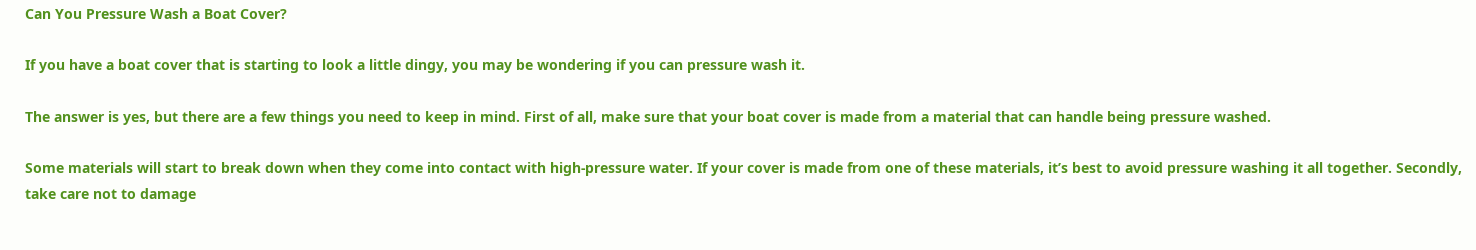Can You Pressure Wash a Boat Cover?

If you have a boat cover that is starting to look a little dingy, you may be wondering if you can pressure wash it.

The answer is yes, but there are a few things you need to keep in mind. First of all, make sure that your boat cover is made from a material that can handle being pressure washed.

Some materials will start to break down when they come into contact with high-pressure water. If your cover is made from one of these materials, it’s best to avoid pressure washing it all together. Secondly, take care not to damage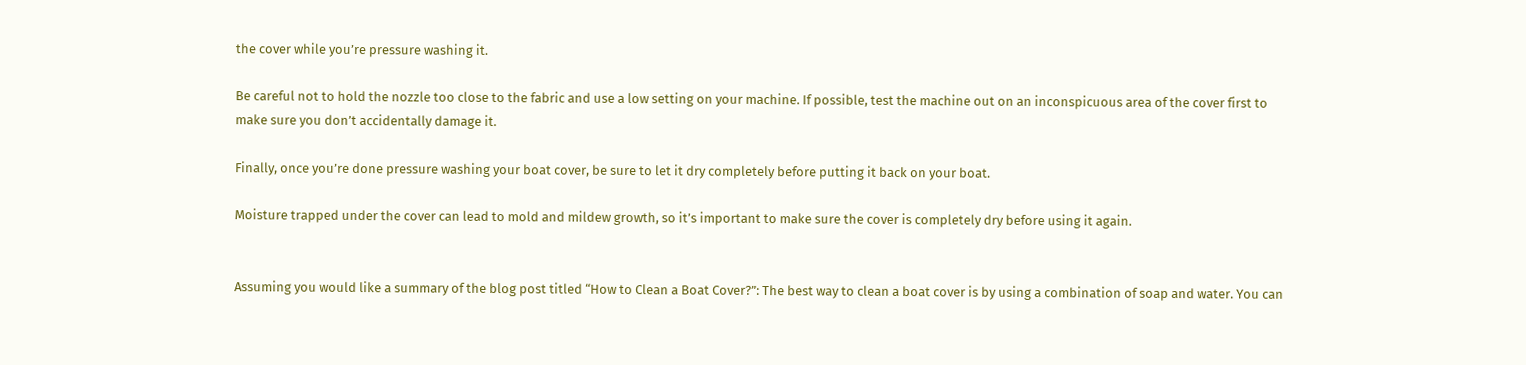the cover while you’re pressure washing it.

Be careful not to hold the nozzle too close to the fabric and use a low setting on your machine. If possible, test the machine out on an inconspicuous area of the cover first to make sure you don’t accidentally damage it.

Finally, once you’re done pressure washing your boat cover, be sure to let it dry completely before putting it back on your boat.

Moisture trapped under the cover can lead to mold and mildew growth, so it’s important to make sure the cover is completely dry before using it again.


Assuming you would like a summary of the blog post titled “How to Clean a Boat Cover?”: The best way to clean a boat cover is by using a combination of soap and water. You can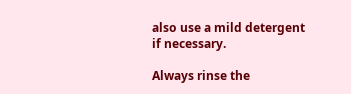also use a mild detergent if necessary.

Always rinse the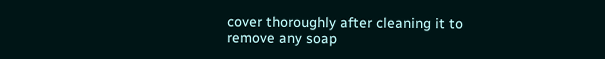cover thoroughly after cleaning it to remove any soap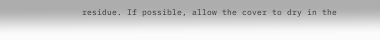residue. If possible, allow the cover to dry in the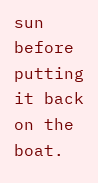sun before putting it back on the boat.